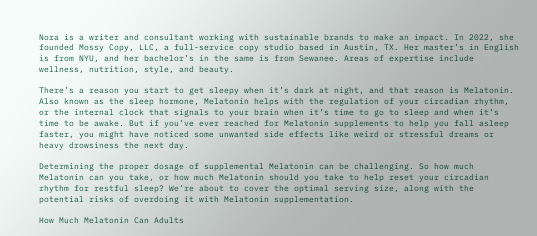Nora is a writer and consultant working with sustainable brands to make an impact. In 2022, she founded Mossy Copy, LLC, a full-service copy studio based in Austin, TX. Her master’s in English is from NYU, and her bachelor’s in the same is from Sewanee. Areas of expertise include wellness, nutrition, style, and beauty.

There’s a reason you start to get sleepy when it’s dark at night, and that reason is Melatonin. Also known as the sleep hormone, Melatonin helps with the regulation of your circadian rhythm, or the internal clock that signals to your brain when it’s time to go to sleep and when it’s time to be awake. But if you’ve ever reached for Melatonin supplements to help you fall asleep faster, you might have noticed some unwanted side effects like weird or stressful dreams or heavy drowsiness the next day.

Determining the proper dosage of supplemental Melatonin can be challenging. So how much Melatonin can you take, or how much Melatonin should you take to help reset your circadian rhythm for restful sleep? We’re about to cover the optimal serving size, along with the potential risks of overdoing it with Melatonin supplementation.

How Much Melatonin Can Adults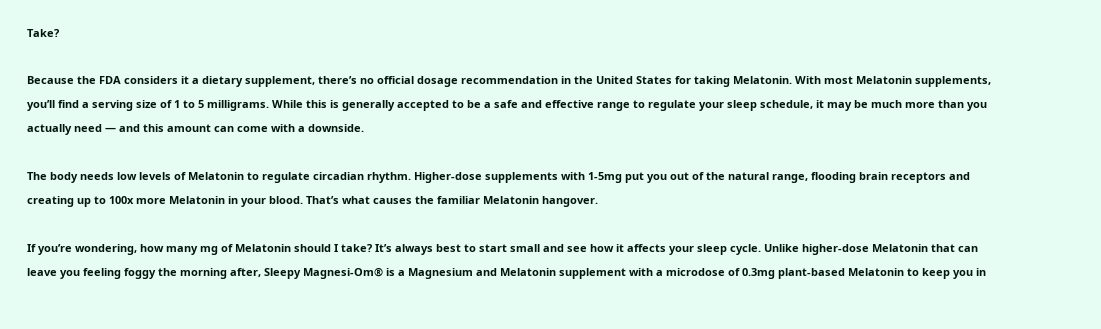Take?

Because the FDA considers it a dietary supplement, there’s no official dosage recommendation in the United States for taking Melatonin. With most Melatonin supplements, you’ll find a serving size of 1 to 5 milligrams. While this is generally accepted to be a safe and effective range to regulate your sleep schedule, it may be much more than you actually need — and this amount can come with a downside.

The body needs low levels of Melatonin to regulate circadian rhythm. Higher-dose supplements with 1-5mg put you out of the natural range, flooding brain receptors and creating up to 100x more Melatonin in your blood. That’s what causes the familiar Melatonin hangover.

If you’re wondering, how many mg of Melatonin should I take? It’s always best to start small and see how it affects your sleep cycle. Unlike higher-dose Melatonin that can leave you feeling foggy the morning after, Sleepy Magnesi-Om® is a Magnesium and Melatonin supplement with a microdose of 0.3mg plant-based Melatonin to keep you in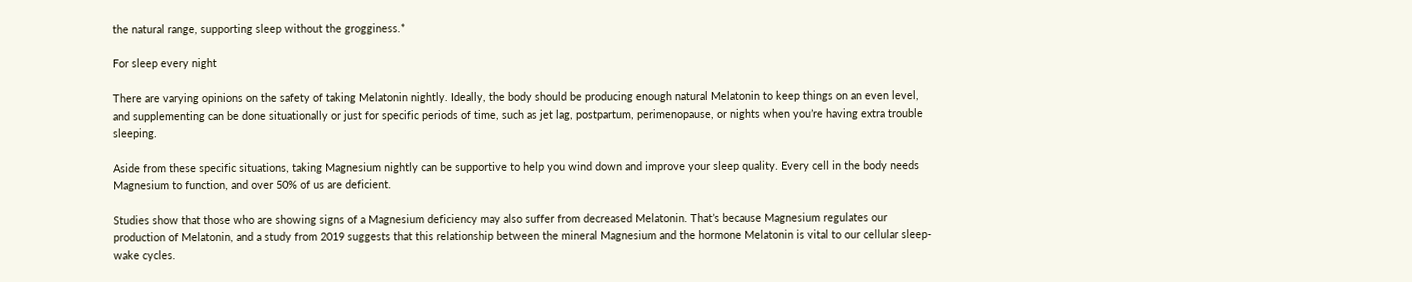the natural range, supporting sleep without the grogginess.*

For sleep every night

There are varying opinions on the safety of taking Melatonin nightly. Ideally, the body should be producing enough natural Melatonin to keep things on an even level, and supplementing can be done situationally or just for specific periods of time, such as jet lag, postpartum, perimenopause, or nights when you’re having extra trouble sleeping.

Aside from these specific situations, taking Magnesium nightly can be supportive to help you wind down and improve your sleep quality. Every cell in the body needs Magnesium to function, and over 50% of us are deficient.

Studies show that those who are showing signs of a Magnesium deficiency may also suffer from decreased Melatonin. That’s because Magnesium regulates our production of Melatonin, and a study from 2019 suggests that this relationship between the mineral Magnesium and the hormone Melatonin is vital to our cellular sleep-wake cycles.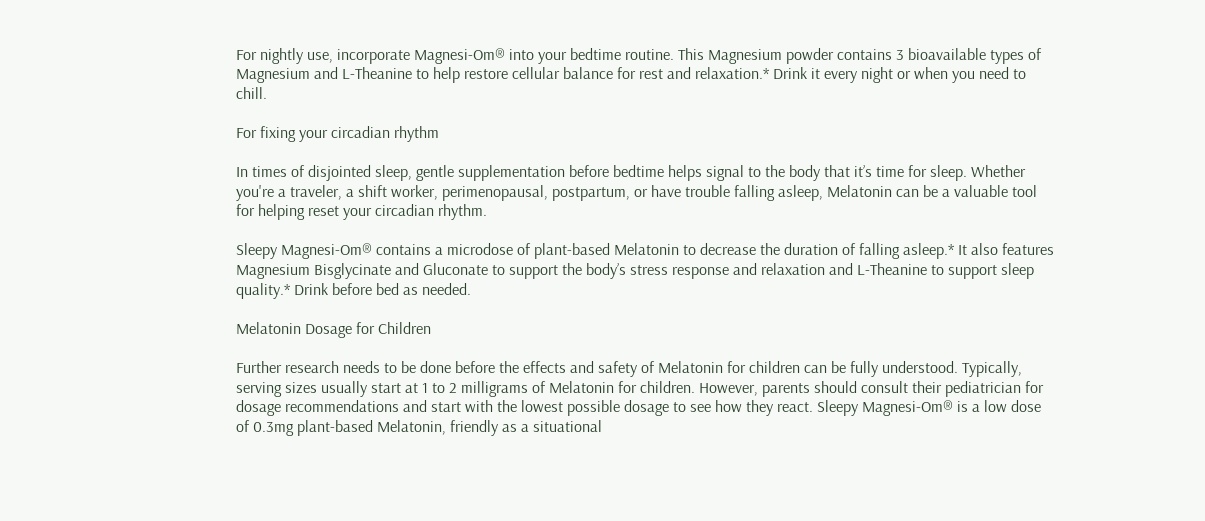For nightly use, incorporate Magnesi-Om® into your bedtime routine. This Magnesium powder contains 3 bioavailable types of Magnesium and L-Theanine to help restore cellular balance for rest and relaxation.* Drink it every night or when you need to chill.

For fixing your circadian rhythm

In times of disjointed sleep, gentle supplementation before bedtime helps signal to the body that it’s time for sleep. Whether you're a traveler, a shift worker, perimenopausal, postpartum, or have trouble falling asleep, Melatonin can be a valuable tool for helping reset your circadian rhythm.

Sleepy Magnesi-Om® contains a microdose of plant-based Melatonin to decrease the duration of falling asleep.* It also features Magnesium Bisglycinate and Gluconate to support the body’s stress response and relaxation and L-Theanine to support sleep quality.* Drink before bed as needed.

Melatonin Dosage for Children

Further research needs to be done before the effects and safety of Melatonin for children can be fully understood. Typically, serving sizes usually start at 1 to 2 milligrams of Melatonin for children. However, parents should consult their pediatrician for dosage recommendations and start with the lowest possible dosage to see how they react. Sleepy Magnesi-Om® is a low dose of 0.3mg plant-based Melatonin, friendly as a situational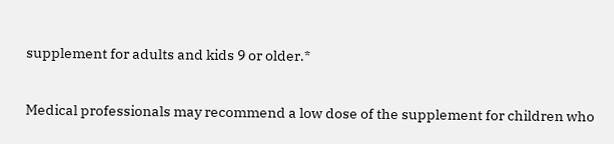supplement for adults and kids 9 or older.*

Medical professionals may recommend a low dose of the supplement for children who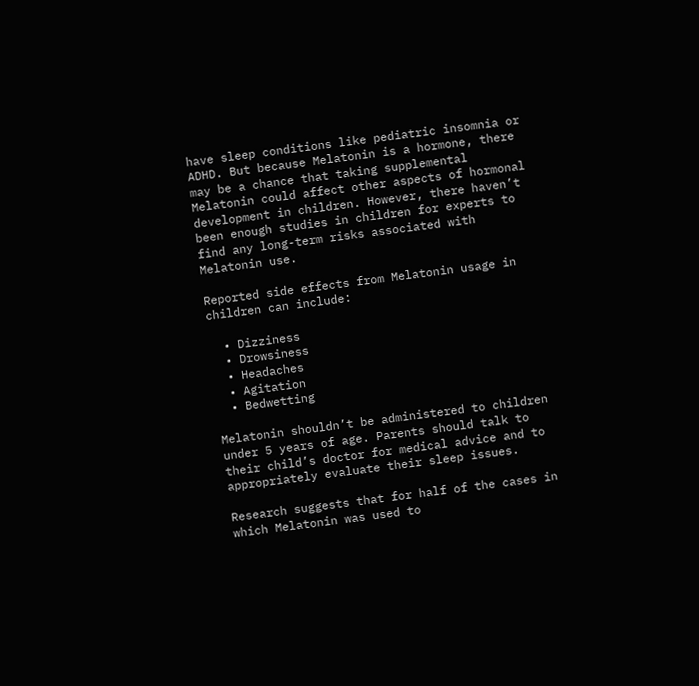have sleep conditions like pediatric insomnia or ADHD. But because Melatonin is a hormone, there may be a chance that taking supplemental Melatonin could affect other aspects of hormonal development in children. However, there haven’t been enough studies in children for experts to find any long-term risks associated with Melatonin use.

Reported side effects from Melatonin usage in children can include:

  • Dizziness
  • Drowsiness
  • Headaches
  • Agitation
  • Bedwetting

Melatonin shouldn’t be administered to children under 5 years of age. Parents should talk to their child’s doctor for medical advice and to appropriately evaluate their sleep issues.

Research suggests that for half of the cases in which Melatonin was used to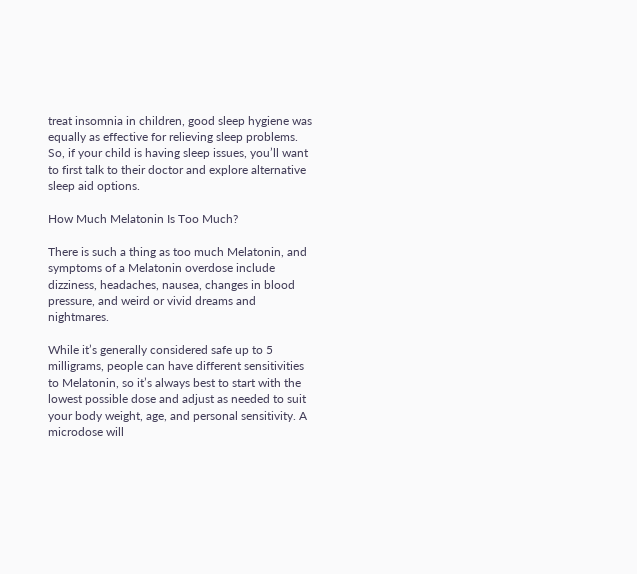treat insomnia in children, good sleep hygiene was equally as effective for relieving sleep problems. So, if your child is having sleep issues, you’ll want to first talk to their doctor and explore alternative sleep aid options.

How Much Melatonin Is Too Much?

There is such a thing as too much Melatonin, and symptoms of a Melatonin overdose include dizziness, headaches, nausea, changes in blood pressure, and weird or vivid dreams and nightmares.

While it’s generally considered safe up to 5 milligrams, people can have different sensitivities to Melatonin, so it’s always best to start with the lowest possible dose and adjust as needed to suit your body weight, age, and personal sensitivity. A microdose will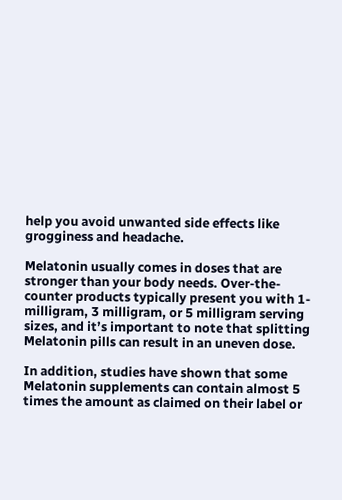help you avoid unwanted side effects like grogginess and headache.

Melatonin usually comes in doses that are stronger than your body needs. Over-the-counter products typically present you with 1-milligram, 3 milligram, or 5 milligram serving sizes, and it’s important to note that splitting Melatonin pills can result in an uneven dose.

In addition, studies have shown that some Melatonin supplements can contain almost 5 times the amount as claimed on their label or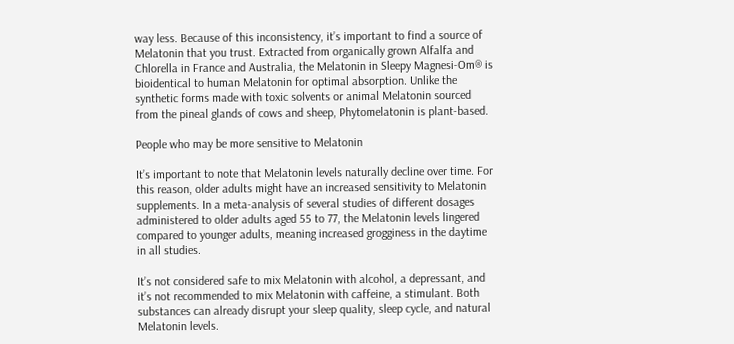way less. Because of this inconsistency, it’s important to find a source of Melatonin that you trust. Extracted from organically grown Alfalfa and Chlorella in France and Australia, the Melatonin in Sleepy Magnesi-Om® is bioidentical to human Melatonin for optimal absorption. Unlike the synthetic forms made with toxic solvents or animal Melatonin sourced from the pineal glands of cows and sheep, Phytomelatonin is plant-based.

People who may be more sensitive to Melatonin

It’s important to note that Melatonin levels naturally decline over time. For this reason, older adults might have an increased sensitivity to Melatonin supplements. In a meta-analysis of several studies of different dosages administered to older adults aged 55 to 77, the Melatonin levels lingered compared to younger adults, meaning increased grogginess in the daytime in all studies.

It’s not considered safe to mix Melatonin with alcohol, a depressant, and it’s not recommended to mix Melatonin with caffeine, a stimulant. Both substances can already disrupt your sleep quality, sleep cycle, and natural Melatonin levels.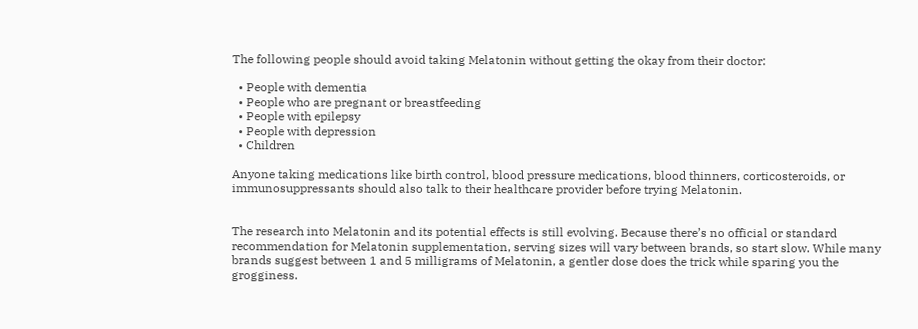The following people should avoid taking Melatonin without getting the okay from their doctor:

  • People with dementia
  • People who are pregnant or breastfeeding
  • People with epilepsy
  • People with depression
  • Children

Anyone taking medications like birth control, blood pressure medications, blood thinners, corticosteroids, or immunosuppressants should also talk to their healthcare provider before trying Melatonin.


The research into Melatonin and its potential effects is still evolving. Because there’s no official or standard recommendation for Melatonin supplementation, serving sizes will vary between brands, so start slow. While many brands suggest between 1 and 5 milligrams of Melatonin, a gentler dose does the trick while sparing you the grogginess.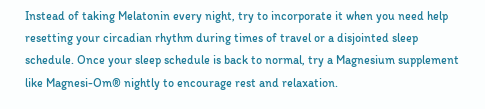Instead of taking Melatonin every night, try to incorporate it when you need help resetting your circadian rhythm during times of travel or a disjointed sleep schedule. Once your sleep schedule is back to normal, try a Magnesium supplement like Magnesi-Om® nightly to encourage rest and relaxation.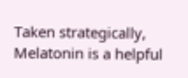Taken strategically, Melatonin is a helpful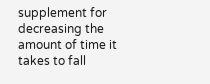supplement for decreasing the amount of time it takes to fall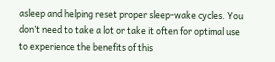asleep and helping reset proper sleep-wake cycles. You don’t need to take a lot or take it often for optimal use to experience the benefits of this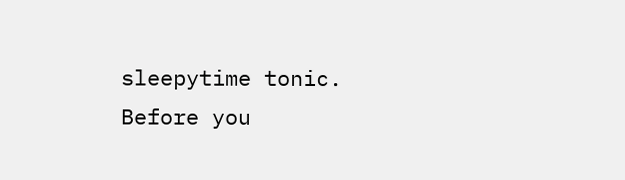sleepytime tonic. Before you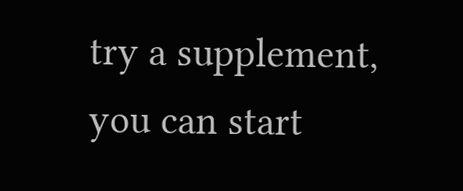try a supplement, you can start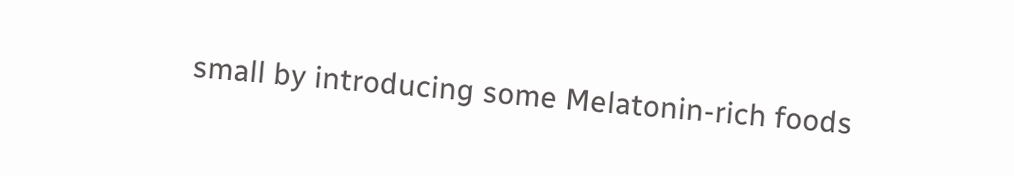small by introducing some Melatonin-rich foods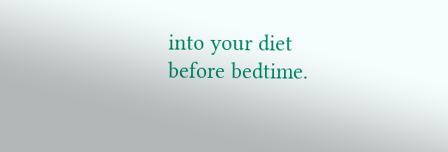into your diet before bedtime.